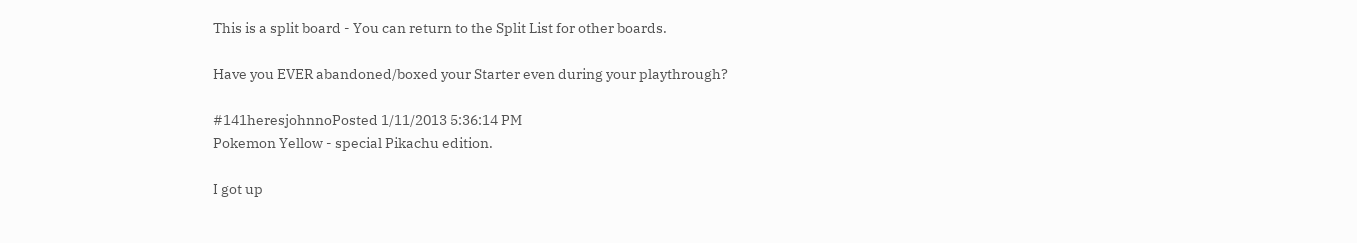This is a split board - You can return to the Split List for other boards.

Have you EVER abandoned/boxed your Starter even during your playthrough?

#141heresjohnnoPosted 1/11/2013 5:36:14 PM
Pokemon Yellow - special Pikachu edition.

I got up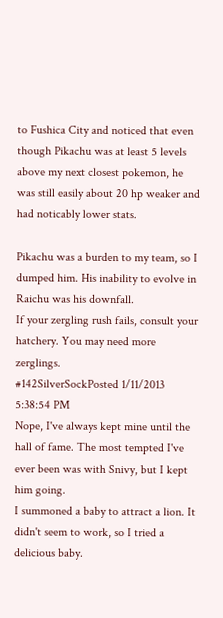to Fushica City and noticed that even though Pikachu was at least 5 levels above my next closest pokemon, he was still easily about 20 hp weaker and had noticably lower stats.

Pikachu was a burden to my team, so I dumped him. His inability to evolve in Raichu was his downfall.
If your zergling rush fails, consult your hatchery. You may need more zerglings.
#142SilverSockPosted 1/11/2013 5:38:54 PM
Nope, I've always kept mine until the hall of fame. The most tempted I've ever been was with Snivy, but I kept him going.
I summoned a baby to attract a lion. It didn't seem to work, so I tried a delicious baby.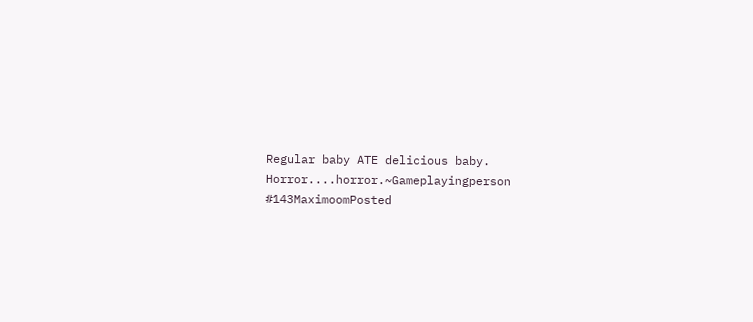Regular baby ATE delicious baby. Horror....horror.~Gameplayingperson
#143MaximoomPosted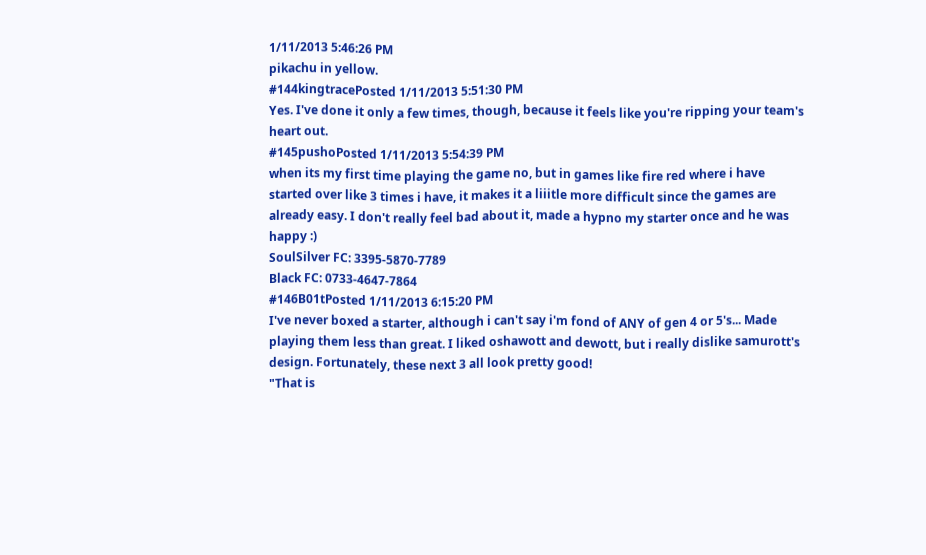1/11/2013 5:46:26 PM
pikachu in yellow.
#144kingtracePosted 1/11/2013 5:51:30 PM
Yes. I've done it only a few times, though, because it feels like you're ripping your team's heart out.
#145pushoPosted 1/11/2013 5:54:39 PM
when its my first time playing the game no, but in games like fire red where i have started over like 3 times i have, it makes it a liiitle more difficult since the games are already easy. I don't really feel bad about it, made a hypno my starter once and he was happy :)
SoulSilver FC: 3395-5870-7789
Black FC: 0733-4647-7864
#146B01tPosted 1/11/2013 6:15:20 PM
I've never boxed a starter, although i can't say i'm fond of ANY of gen 4 or 5's... Made playing them less than great. I liked oshawott and dewott, but i really dislike samurott's design. Fortunately, these next 3 all look pretty good!
"That is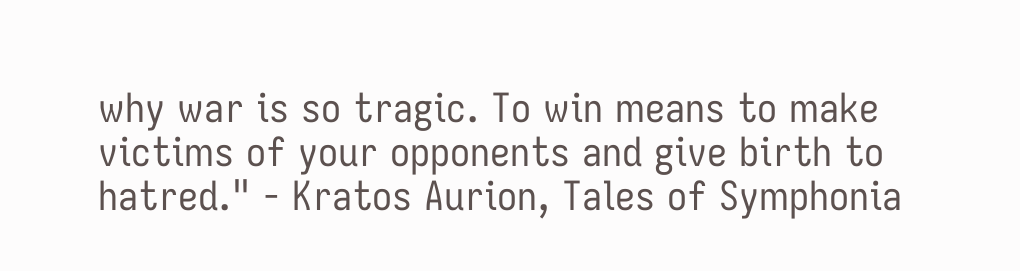why war is so tragic. To win means to make victims of your opponents and give birth to hatred." - Kratos Aurion, Tales of Symphonia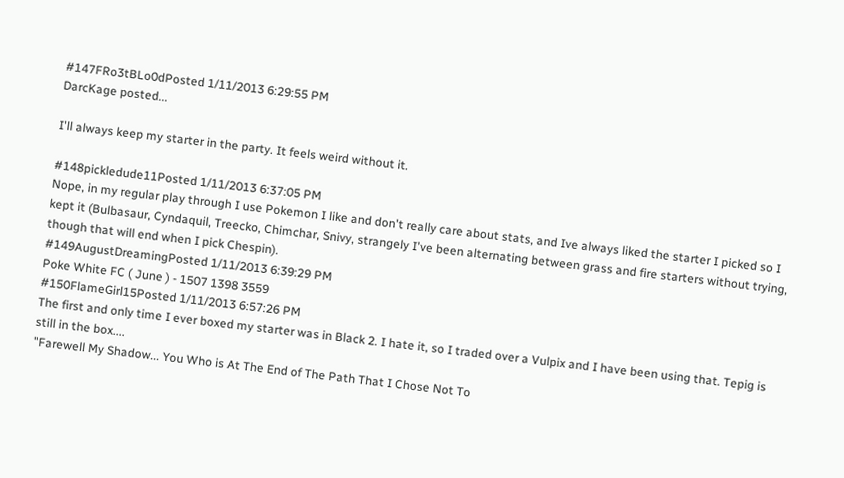#147FRo3tBLo0dPosted 1/11/2013 6:29:55 PM
DarcKage posted...

I'll always keep my starter in the party. It feels weird without it.

#148pickledude11Posted 1/11/2013 6:37:05 PM
Nope, in my regular play through I use Pokemon I like and don't really care about stats, and Ive always liked the starter I picked so I kept it (Bulbasaur, Cyndaquil, Treecko, Chimchar, Snivy, strangely I've been alternating between grass and fire starters without trying, though that will end when I pick Chespin).
#149AugustDreamingPosted 1/11/2013 6:39:29 PM
Poke White FC ( June ) - 1507 1398 3559
#150FlameGirl15Posted 1/11/2013 6:57:26 PM
The first and only time I ever boxed my starter was in Black 2. I hate it, so I traded over a Vulpix and I have been using that. Tepig is still in the box....
"Farewell My Shadow... You Who is At The End of The Path That I Chose Not To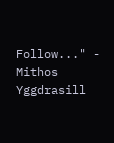Follow..." - Mithos Yggdrasill